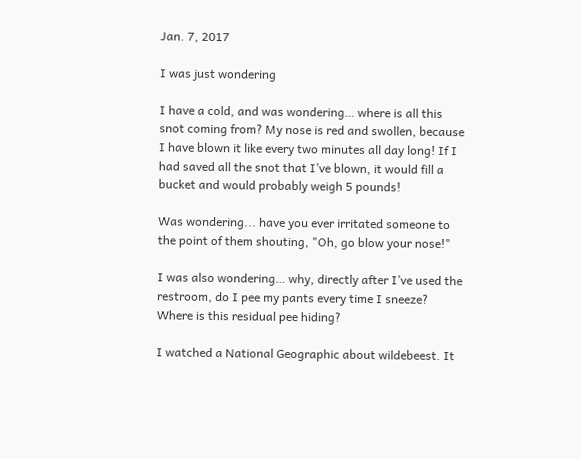Jan. 7, 2017

I was just wondering

I have a cold, and was wondering… where is all this snot coming from? My nose is red and swollen, because I have blown it like every two minutes all day long! If I had saved all the snot that I’ve blown, it would fill a bucket and would probably weigh 5 pounds!

Was wondering... have you ever irritated someone to the point of them shouting, "Oh, go blow your nose!"

I was also wondering… why, directly after I’ve used the restroom, do I pee my pants every time I sneeze? Where is this residual pee hiding?

I watched a National Geographic about wildebeest. It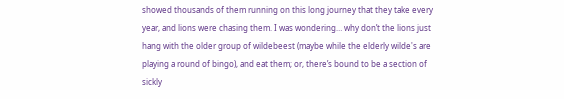showed thousands of them running on this long journey that they take every year, and lions were chasing them. I was wondering… why don’t the lions just hang with the older group of wildebeest (maybe while the elderly wilde's are playing a round of bingo), and eat them; or, there’s bound to be a section of sickly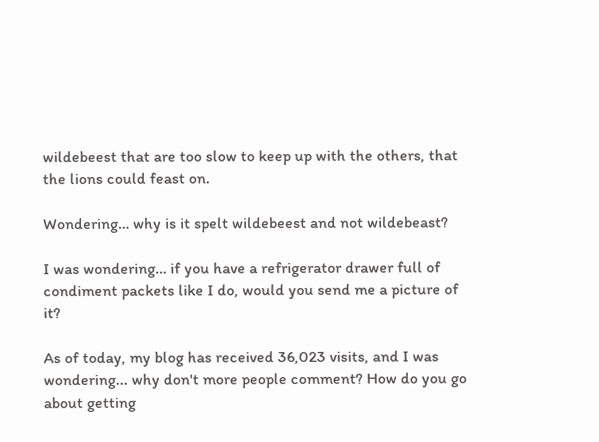wildebeest that are too slow to keep up with the others, that the lions could feast on.

Wondering… why is it spelt wildebeest and not wildebeast?

I was wondering… if you have a refrigerator drawer full of condiment packets like I do, would you send me a picture of it?

As of today, my blog has received 36,023 visits, and I was wondering... why don't more people comment? How do you go about getting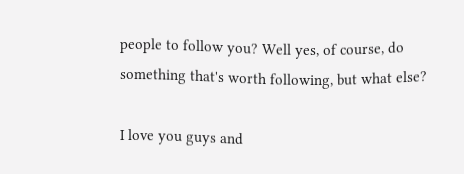people to follow you? Well yes, of course, do something that's worth following, but what else?

I love you guys and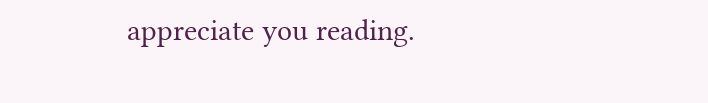appreciate you reading.